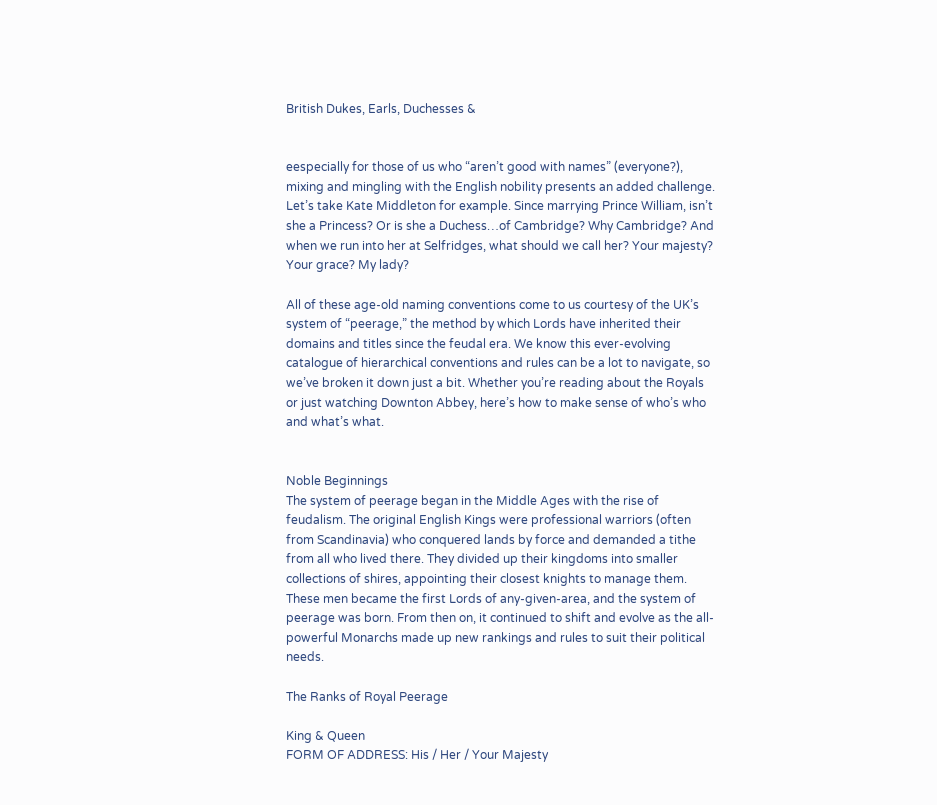British Dukes, Earls, Duchesses &


eespecially for those of us who “aren’t good with names” (everyone?), mixing and mingling with the English nobility presents an added challenge. Let’s take Kate Middleton for example. Since marrying Prince William, isn’t she a Princess? Or is she a Duchess…of Cambridge? Why Cambridge? And when we run into her at Selfridges, what should we call her? Your majesty? Your grace? My lady?

All of these age-old naming conventions come to us courtesy of the UK’s system of “peerage,” the method by which Lords have inherited their domains and titles since the feudal era. We know this ever-evolving catalogue of hierarchical conventions and rules can be a lot to navigate, so we’ve broken it down just a bit. Whether you’re reading about the Royals or just watching Downton Abbey, here’s how to make sense of who’s who and what’s what.


Noble Beginnings
The system of peerage began in the Middle Ages with the rise of feudalism. The original English Kings were professional warriors (often from Scandinavia) who conquered lands by force and demanded a tithe from all who lived there. They divided up their kingdoms into smaller collections of shires, appointing their closest knights to manage them. These men became the first Lords of any-given-area, and the system of peerage was born. From then on, it continued to shift and evolve as the all-powerful Monarchs made up new rankings and rules to suit their political needs.

The Ranks of Royal Peerage

King & Queen
FORM OF ADDRESS: His / Her / Your Majesty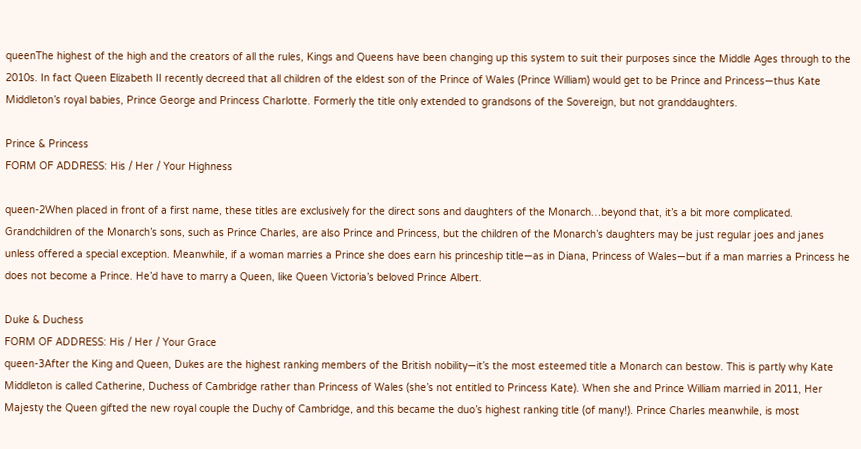queenThe highest of the high and the creators of all the rules, Kings and Queens have been changing up this system to suit their purposes since the Middle Ages through to the 2010s. In fact Queen Elizabeth II recently decreed that all children of the eldest son of the Prince of Wales (Prince William) would get to be Prince and Princess—thus Kate Middleton’s royal babies, Prince George and Princess Charlotte. Formerly the title only extended to grandsons of the Sovereign, but not granddaughters.

Prince & Princess
FORM OF ADDRESS: His / Her / Your Highness

queen-2When placed in front of a first name, these titles are exclusively for the direct sons and daughters of the Monarch…beyond that, it’s a bit more complicated. Grandchildren of the Monarch’s sons, such as Prince Charles, are also Prince and Princess, but the children of the Monarch’s daughters may be just regular joes and janes unless offered a special exception. Meanwhile, if a woman marries a Prince she does earn his princeship title—as in Diana, Princess of Wales—but if a man marries a Princess he does not become a Prince. He’d have to marry a Queen, like Queen Victoria’s beloved Prince Albert.

Duke & Duchess
FORM OF ADDRESS: His / Her / Your Grace
queen-3After the King and Queen, Dukes are the highest ranking members of the British nobility—it’s the most esteemed title a Monarch can bestow. This is partly why Kate Middleton is called Catherine, Duchess of Cambridge rather than Princess of Wales (she’s not entitled to Princess Kate). When she and Prince William married in 2011, Her Majesty the Queen gifted the new royal couple the Duchy of Cambridge, and this became the duo’s highest ranking title (of many!). Prince Charles meanwhile, is most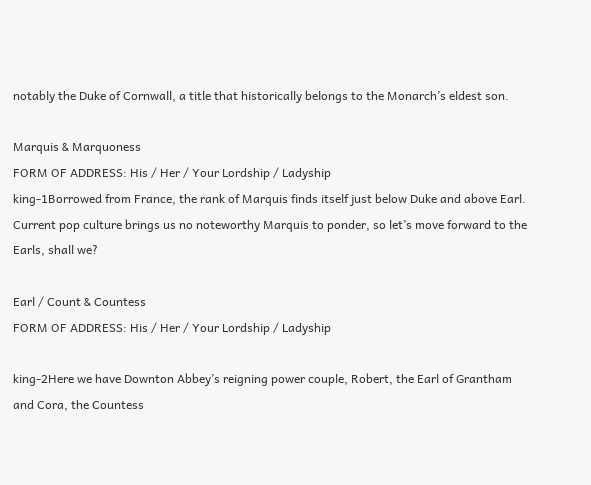notably the Duke of Cornwall, a title that historically belongs to the Monarch’s eldest son.

Marquis & Marquoness
FORM OF ADDRESS: His / Her / Your Lordship / Ladyship
king-1Borrowed from France, the rank of Marquis finds itself just below Duke and above Earl. Current pop culture brings us no noteworthy Marquis to ponder, so let’s move forward to the Earls, shall we?

Earl / Count & Countess
FORM OF ADDRESS: His / Her / Your Lordship / Ladyship

king-2Here we have Downton Abbey’s reigning power couple, Robert, the Earl of Grantham and Cora, the Countess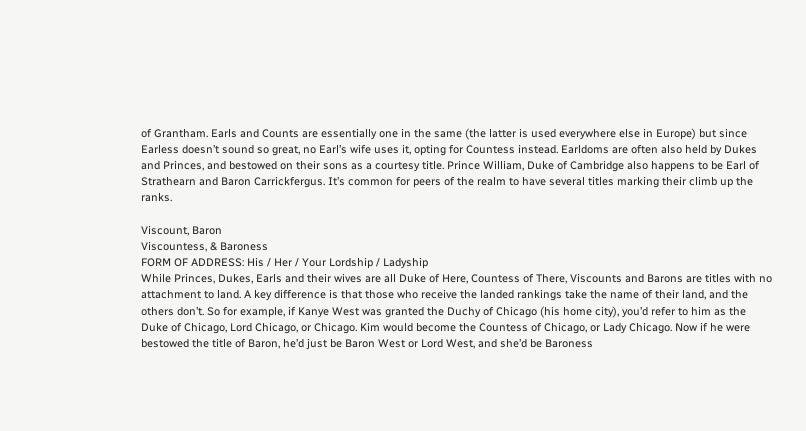of Grantham. Earls and Counts are essentially one in the same (the latter is used everywhere else in Europe) but since Earless doesn’t sound so great, no Earl’s wife uses it, opting for Countess instead. Earldoms are often also held by Dukes and Princes, and bestowed on their sons as a courtesy title. Prince William, Duke of Cambridge also happens to be Earl of Strathearn and Baron Carrickfergus. It’s common for peers of the realm to have several titles marking their climb up the ranks.

Viscount, Baron
Viscountess, & Baroness
FORM OF ADDRESS: His / Her / Your Lordship / Ladyship
While Princes, Dukes, Earls and their wives are all Duke of Here, Countess of There, Viscounts and Barons are titles with no attachment to land. A key difference is that those who receive the landed rankings take the name of their land, and the others don’t. So for example, if Kanye West was granted the Duchy of Chicago (his home city), you’d refer to him as the Duke of Chicago, Lord Chicago, or Chicago. Kim would become the Countess of Chicago, or Lady Chicago. Now if he were bestowed the title of Baron, he’d just be Baron West or Lord West, and she’d be Baroness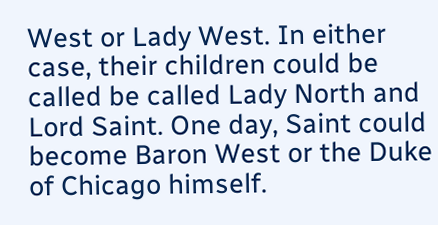West or Lady West. In either case, their children could be called be called Lady North and Lord Saint. One day, Saint could become Baron West or the Duke of Chicago himself.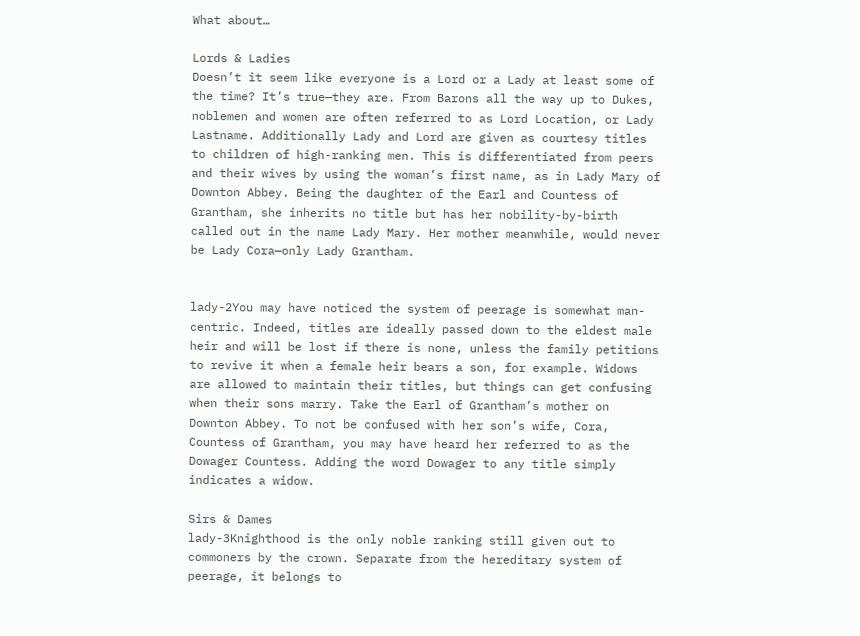What about…

Lords & Ladies
Doesn’t it seem like everyone is a Lord or a Lady at least some of the time? It’s true—they are. From Barons all the way up to Dukes, noblemen and women are often referred to as Lord Location, or Lady Lastname. Additionally Lady and Lord are given as courtesy titles to children of high-ranking men. This is differentiated from peers and their wives by using the woman’s first name, as in Lady Mary of Downton Abbey. Being the daughter of the Earl and Countess of Grantham, she inherits no title but has her nobility-by-birth called out in the name Lady Mary. Her mother meanwhile, would never be Lady Cora—only Lady Grantham.


lady-2You may have noticed the system of peerage is somewhat man-centric. Indeed, titles are ideally passed down to the eldest male heir and will be lost if there is none, unless the family petitions to revive it when a female heir bears a son, for example. Widows are allowed to maintain their titles, but things can get confusing when their sons marry. Take the Earl of Grantham’s mother on Downton Abbey. To not be confused with her son’s wife, Cora, Countess of Grantham, you may have heard her referred to as the Dowager Countess. Adding the word Dowager to any title simply indicates a widow.

Sirs & Dames
lady-3Knighthood is the only noble ranking still given out to commoners by the crown. Separate from the hereditary system of peerage, it belongs to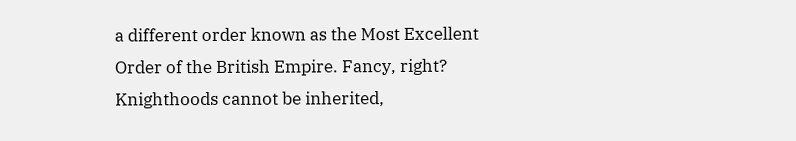a different order known as the Most Excellent Order of the British Empire. Fancy, right? Knighthoods cannot be inherited,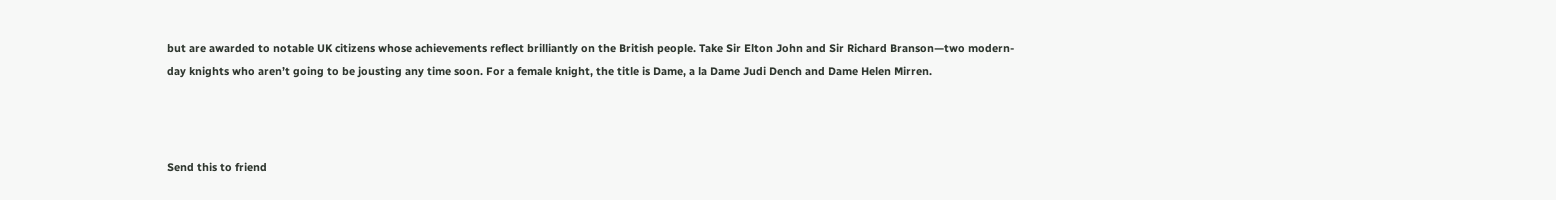but are awarded to notable UK citizens whose achievements reflect brilliantly on the British people. Take Sir Elton John and Sir Richard Branson—two modern-day knights who aren’t going to be jousting any time soon. For a female knight, the title is Dame, a la Dame Judi Dench and Dame Helen Mirren.



Send this to friend